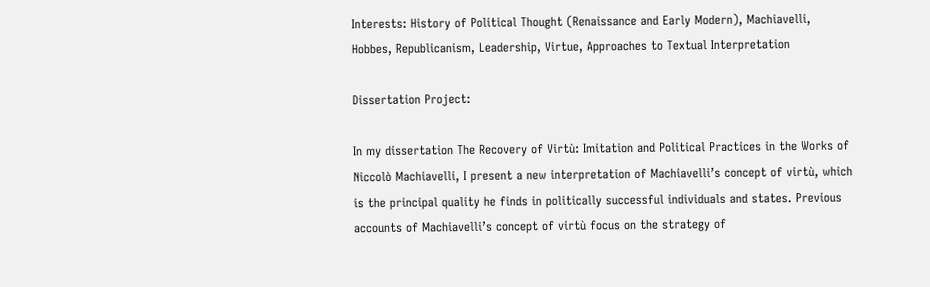Interests: History of Political Thought (Renaissance and Early Modern), Machiavelli, Hobbes, Republicanism, Leadership, Virtue, Approaches to Textual Interpretation

Dissertation Project:

In my dissertation The Recovery of Virtù: Imitation and Political Practices in the Works of Niccolò Machiavelli, I present a new interpretation of Machiavelli’s concept of virtù, which is the principal quality he finds in politically successful individuals and states. Previous accounts of Machiavelli’s concept of virtù focus on the strategy of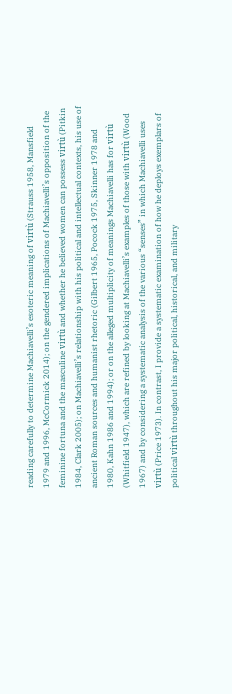reading carefully to determine Machiavelli’s esoteric meaning of virtù (Strauss 1958, Mansfield 1979 and 1996, McCormick 2014); on the gendered implications of Machiavelli’s opposition of the feminine fortuna and the masculine virtù and whether he believed women can possess virtù (Pitkin 1984, Clark 2005); on Machiavelli’s relationship with his political and intellectual contexts, his use of ancient Roman sources and humanist rhetoric (Gilbert 1965, Pocock 1975, Skinner 1978 and 1980, Kahn 1986 and 1994); or on the alleged multiplicity of meanings Machiavelli has for virtù (Whitfield 1947), which are refined by looking at Machiavelli’s examples of those with virtù (Wood 1967) and by considering a systematic analysis of the various “senses” in which Machiavelli uses virtù (Price 1973). In contrast, I provide a systematic examination of how he deploys exemplars of political virtù throughout his major political, historical, and military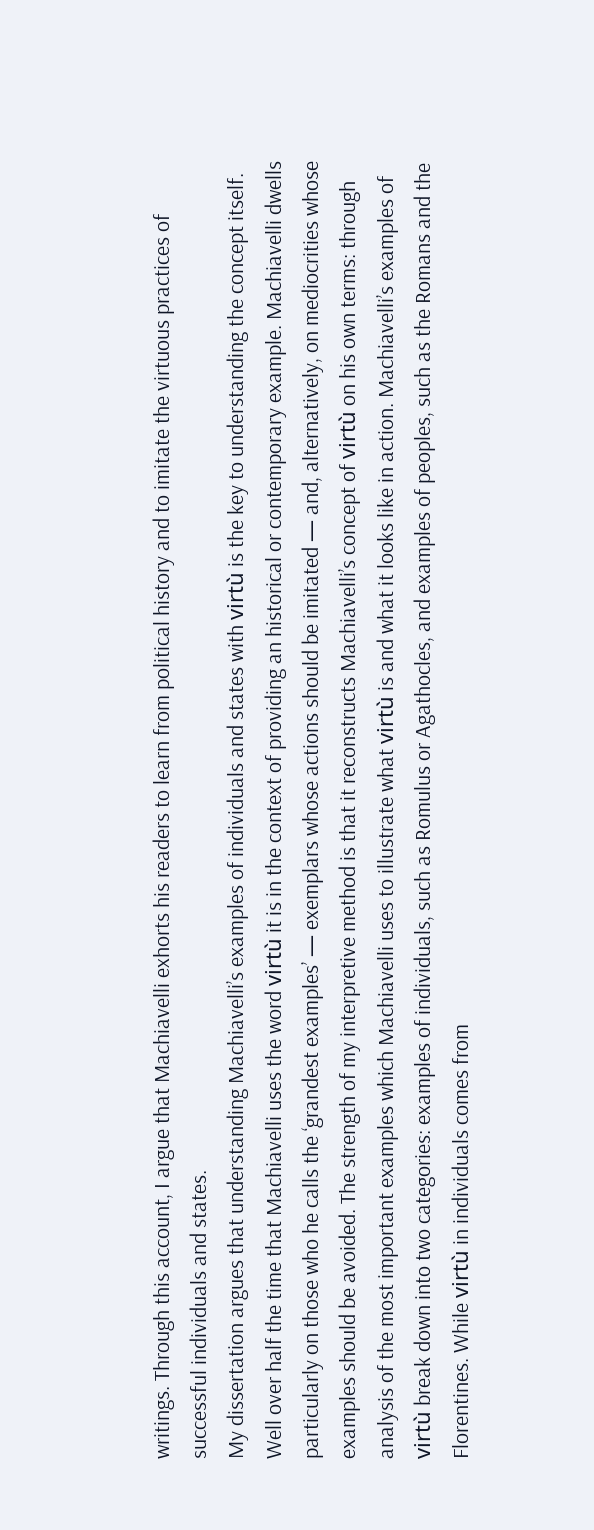writings. Through this account, I argue that Machiavelli exhorts his readers to learn from political history and to imitate the virtuous practices of successful individuals and states.
My dissertation argues that understanding Machiavelli’s examples of individuals and states with virtù is the key to understanding the concept itself. Well over half the time that Machiavelli uses the word virtù it is in the context of providing an historical or contemporary example. Machiavelli dwells particularly on those who he calls the ‘grandest examples’ — exemplars whose actions should be imitated — and, alternatively, on mediocrities whose examples should be avoided. The strength of my interpretive method is that it reconstructs Machiavelli’s concept of virtù on his own terms: through analysis of the most important examples which Machiavelli uses to illustrate what virtù is and what it looks like in action. Machiavelli’s examples of virtù break down into two categories: examples of individuals, such as Romulus or Agathocles, and examples of peoples, such as the Romans and the Florentines. While virtù in individuals comes from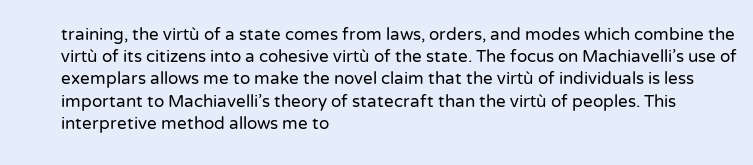training, the virtù of a state comes from laws, orders, and modes which combine the virtù of its citizens into a cohesive virtù of the state. The focus on Machiavelli’s use of exemplars allows me to make the novel claim that the virtù of individuals is less important to Machiavelli’s theory of statecraft than the virtù of peoples. This interpretive method allows me to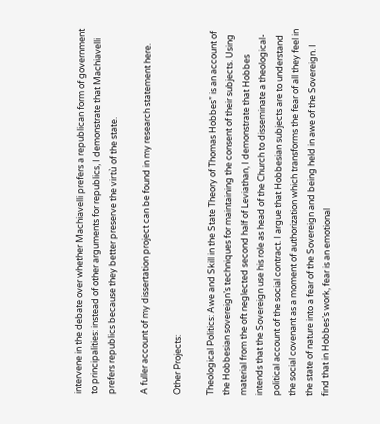intervene in the debate over whether Machiavelli prefers a republican form of government to principalities: instead of other arguments for republics, I demonstrate that Machiavelli prefers republics because they better preserve the virtù of the state.

A fuller account of my dissertation project can be found in my research statement here.

Other Projects:

Theological Politics: Awe and Skill in the State Theory of Thomas Hobbes” is an account of the Hobbesian sovereign’s techniques for maintaining the consent of their subjects. Using material from the oft neglected second half of Leviathan, I demonstrate that Hobbes intends that the Sovereign use his role as head of the Church to disseminate a theological-political account of the social contract. I argue that Hobbesian subjects are to understand the social covenant as a moment of authorization which transforms the fear of all they feel in the state of nature into a fear of the Sovereign and being held in awe of the Sovereign. I find that in Hobbes’s work, fear is an emotional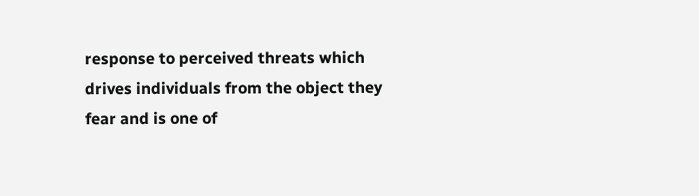response to perceived threats which drives individuals from the object they fear and is one of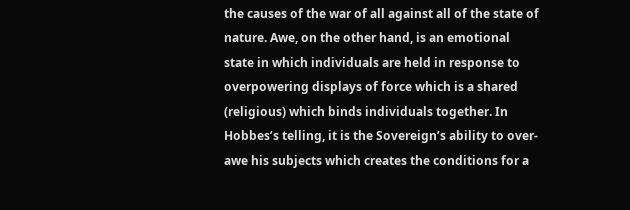the causes of the war of all against all of the state of nature. Awe, on the other hand, is an emotional state in which individuals are held in response to overpowering displays of force which is a shared (religious) which binds individuals together. In Hobbes’s telling, it is the Sovereign’s ability to over-awe his subjects which creates the conditions for a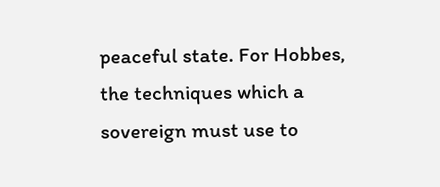peaceful state. For Hobbes, the techniques which a sovereign must use to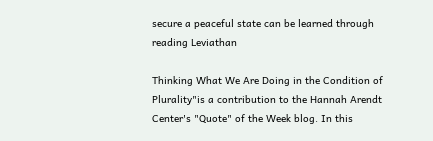secure a peaceful state can be learned through reading Leviathan

Thinking What We Are Doing in the Condition of Plurality"is a contribution to the Hannah Arendt Center's "Quote" of the Week blog. In this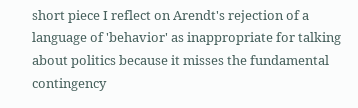short piece I reflect on Arendt's rejection of a language of 'behavior' as inappropriate for talking about politics because it misses the fundamental contingency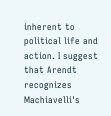inherent to political life and action. I suggest that Arendt recognizes Machiavelli's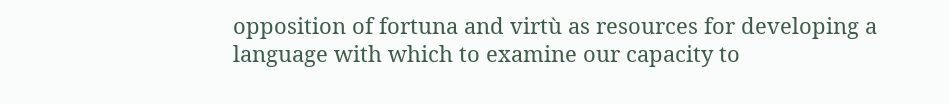opposition of fortuna and virtù as resources for developing a language with which to examine our capacity to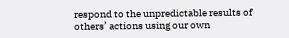respond to the unpredictable results of others’ actions using our own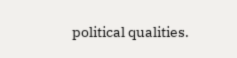political qualities.